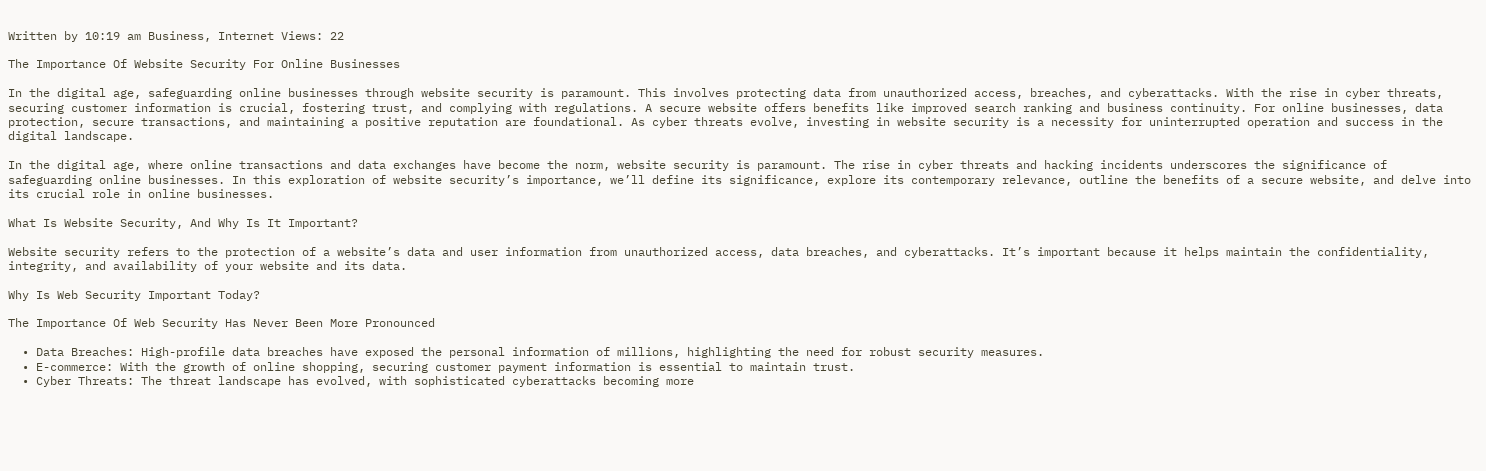Written by 10:19 am Business, Internet Views: 22

The Importance Of Website Security For Online Businesses

In the digital age, safeguarding online businesses through website security is paramount. This involves protecting data from unauthorized access, breaches, and cyberattacks. With the rise in cyber threats, securing customer information is crucial, fostering trust, and complying with regulations. A secure website offers benefits like improved search ranking and business continuity. For online businesses, data protection, secure transactions, and maintaining a positive reputation are foundational. As cyber threats evolve, investing in website security is a necessity for uninterrupted operation and success in the digital landscape.

In the digital age, where online transactions and data exchanges have become the norm, website security is paramount. The rise in cyber threats and hacking incidents underscores the significance of safeguarding online businesses. In this exploration of website security’s importance, we’ll define its significance, explore its contemporary relevance, outline the benefits of a secure website, and delve into its crucial role in online businesses.

What Is Website Security, And Why Is It Important?

Website security refers to the protection of a website’s data and user information from unauthorized access, data breaches, and cyberattacks. It’s important because it helps maintain the confidentiality, integrity, and availability of your website and its data.

Why Is Web Security Important Today?

The Importance Of Web Security Has Never Been More Pronounced

  • Data Breaches: High-profile data breaches have exposed the personal information of millions, highlighting the need for robust security measures.
  • E-commerce: With the growth of online shopping, securing customer payment information is essential to maintain trust.
  • Cyber Threats: The threat landscape has evolved, with sophisticated cyberattacks becoming more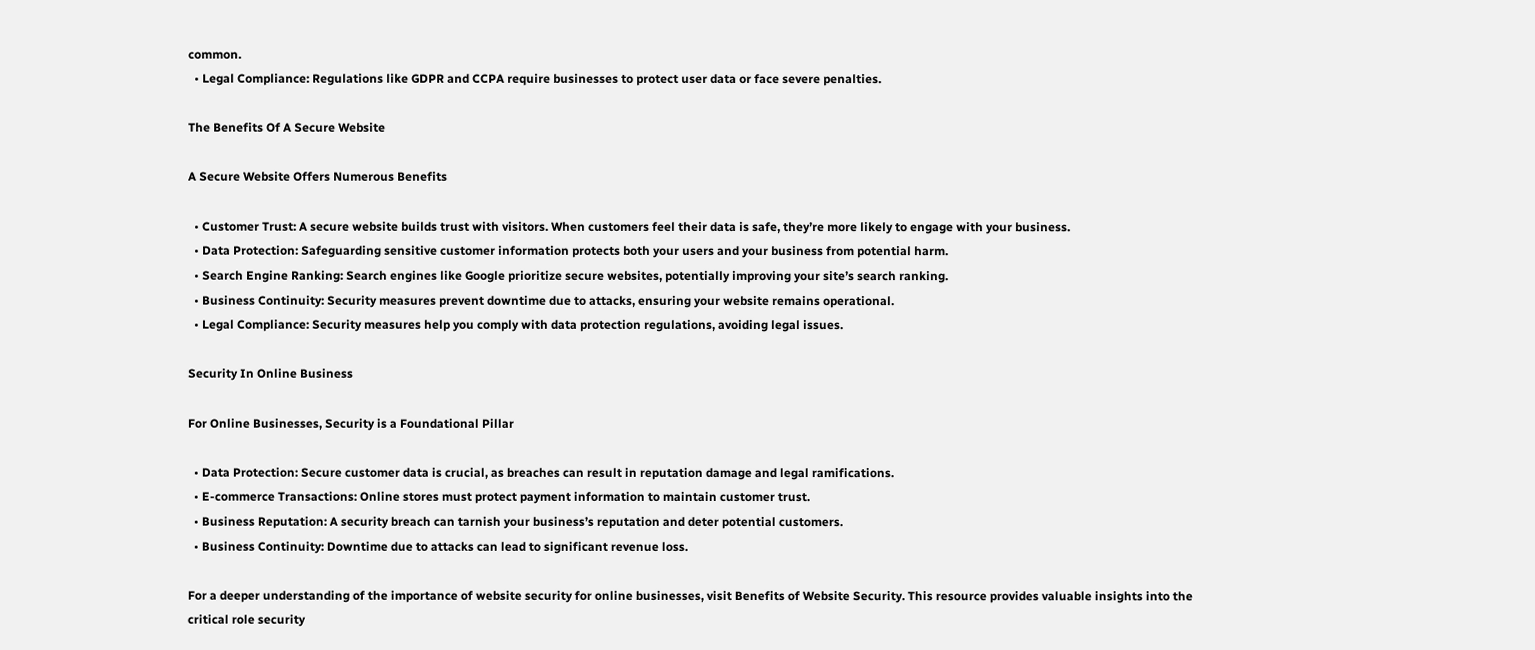common.
  • Legal Compliance: Regulations like GDPR and CCPA require businesses to protect user data or face severe penalties.

The Benefits Of A Secure Website

A Secure Website Offers Numerous Benefits

  • Customer Trust: A secure website builds trust with visitors. When customers feel their data is safe, they’re more likely to engage with your business.
  • Data Protection: Safeguarding sensitive customer information protects both your users and your business from potential harm.
  • Search Engine Ranking: Search engines like Google prioritize secure websites, potentially improving your site’s search ranking.
  • Business Continuity: Security measures prevent downtime due to attacks, ensuring your website remains operational.
  • Legal Compliance: Security measures help you comply with data protection regulations, avoiding legal issues.

Security In Online Business

For Online Businesses, Security is a Foundational Pillar

  • Data Protection: Secure customer data is crucial, as breaches can result in reputation damage and legal ramifications.
  • E-commerce Transactions: Online stores must protect payment information to maintain customer trust.
  • Business Reputation: A security breach can tarnish your business’s reputation and deter potential customers.
  • Business Continuity: Downtime due to attacks can lead to significant revenue loss.

For a deeper understanding of the importance of website security for online businesses, visit Benefits of Website Security. This resource provides valuable insights into the critical role security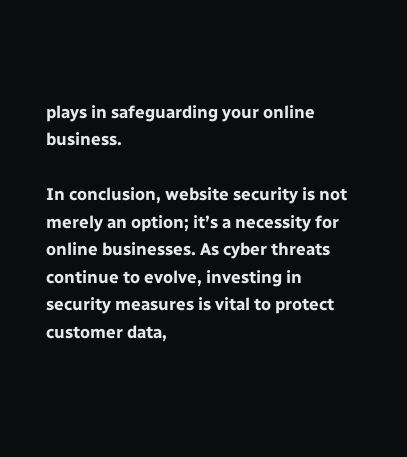plays in safeguarding your online business.

In conclusion, website security is not merely an option; it’s a necessity for online businesses. As cyber threats continue to evolve, investing in security measures is vital to protect customer data,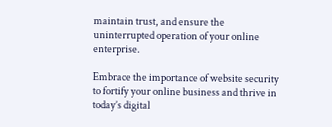maintain trust, and ensure the uninterrupted operation of your online enterprise.

Embrace the importance of website security to fortify your online business and thrive in today’s digital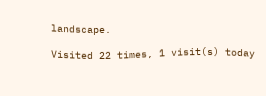landscape.

Visited 22 times, 1 visit(s) today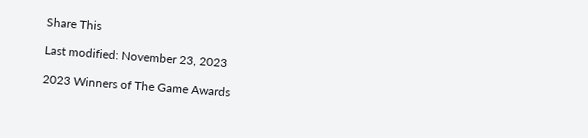Share This

Last modified: November 23, 2023

2023 Winners of The Game Awards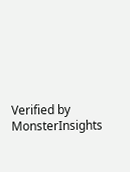Verified by MonsterInsights